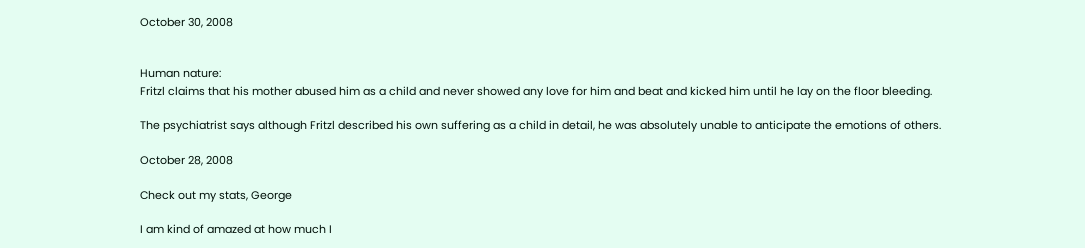October 30, 2008


Human nature:
Fritzl claims that his mother abused him as a child and never showed any love for him and beat and kicked him until he lay on the floor bleeding.

The psychiatrist says although Fritzl described his own suffering as a child in detail, he was absolutely unable to anticipate the emotions of others.

October 28, 2008

Check out my stats, George

I am kind of amazed at how much I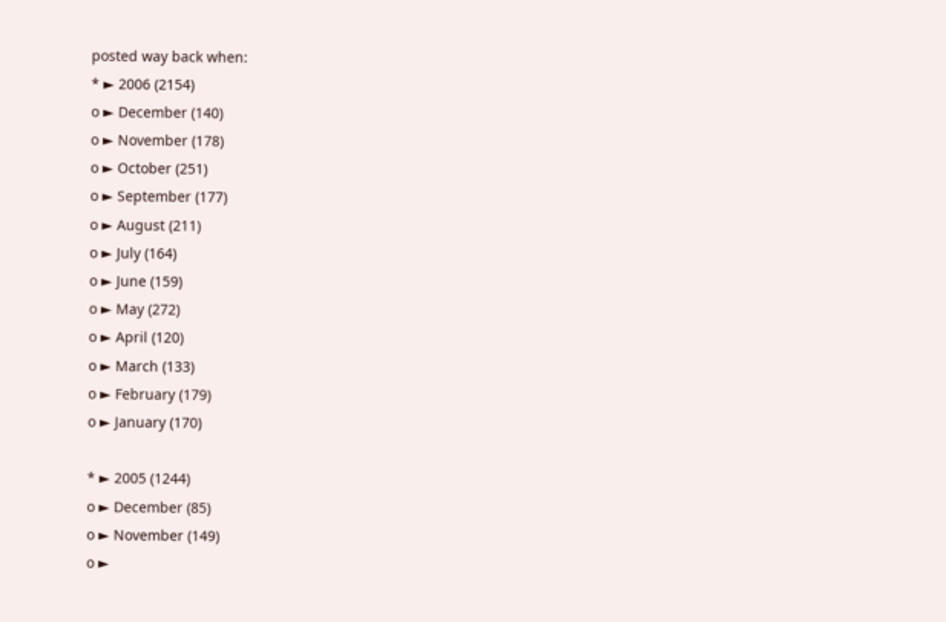posted way back when:
* ► 2006 (2154)
o ► December (140)
o ► November (178)
o ► October (251)
o ► September (177)
o ► August (211)
o ► July (164)
o ► June (159)
o ► May (272)
o ► April (120)
o ► March (133)
o ► February (179)
o ► January (170)

* ► 2005 (1244)
o ► December (85)
o ► November (149)
o ►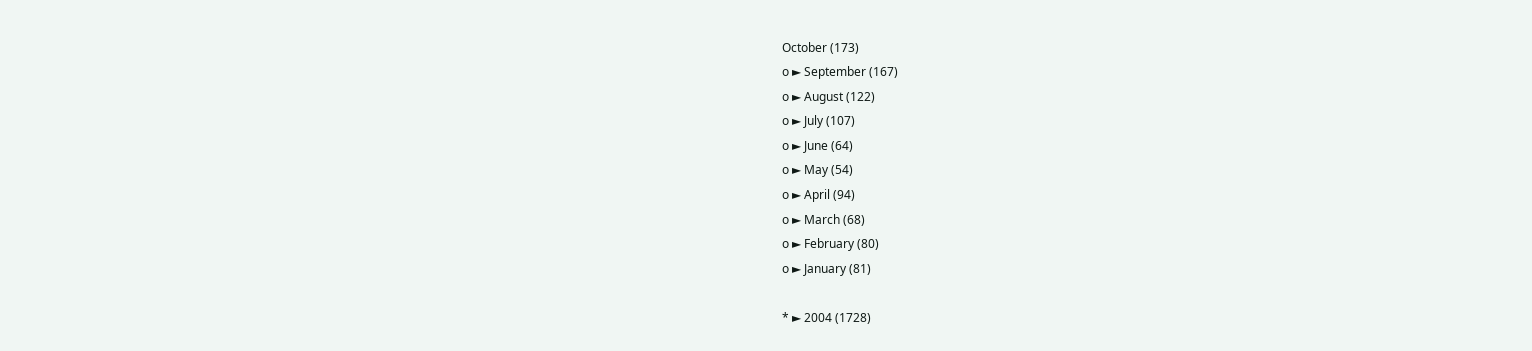October (173)
o ► September (167)
o ► August (122)
o ► July (107)
o ► June (64)
o ► May (54)
o ► April (94)
o ► March (68)
o ► February (80)
o ► January (81)

* ► 2004 (1728)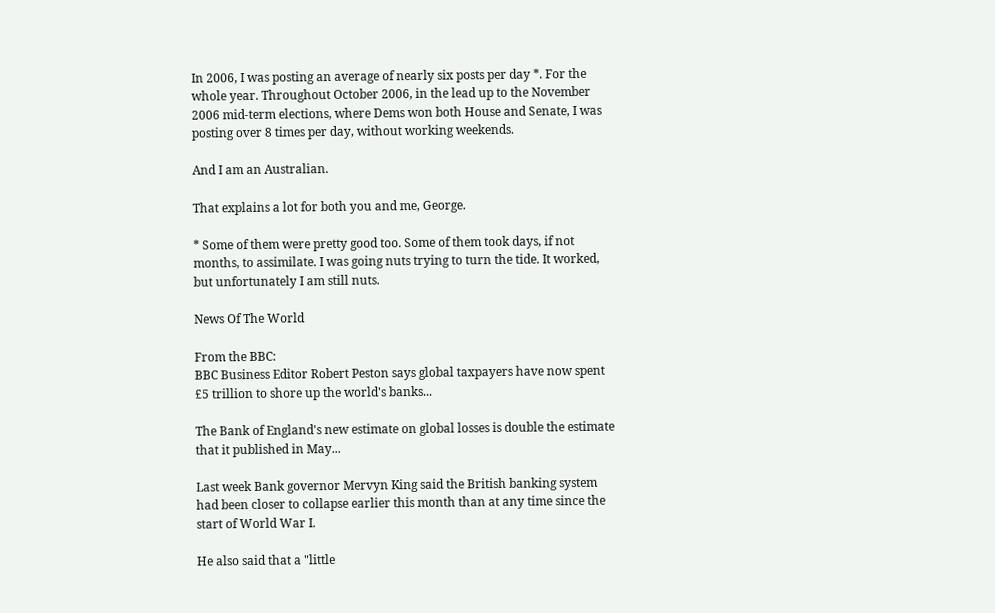In 2006, I was posting an average of nearly six posts per day *. For the whole year. Throughout October 2006, in the lead up to the November 2006 mid-term elections, where Dems won both House and Senate, I was posting over 8 times per day, without working weekends.

And I am an Australian.

That explains a lot for both you and me, George.

* Some of them were pretty good too. Some of them took days, if not months, to assimilate. I was going nuts trying to turn the tide. It worked, but unfortunately I am still nuts.

News Of The World

From the BBC:
BBC Business Editor Robert Peston says global taxpayers have now spent £5 trillion to shore up the world's banks...

The Bank of England's new estimate on global losses is double the estimate that it published in May...

Last week Bank governor Mervyn King said the British banking system had been closer to collapse earlier this month than at any time since the start of World War I.

He also said that a "little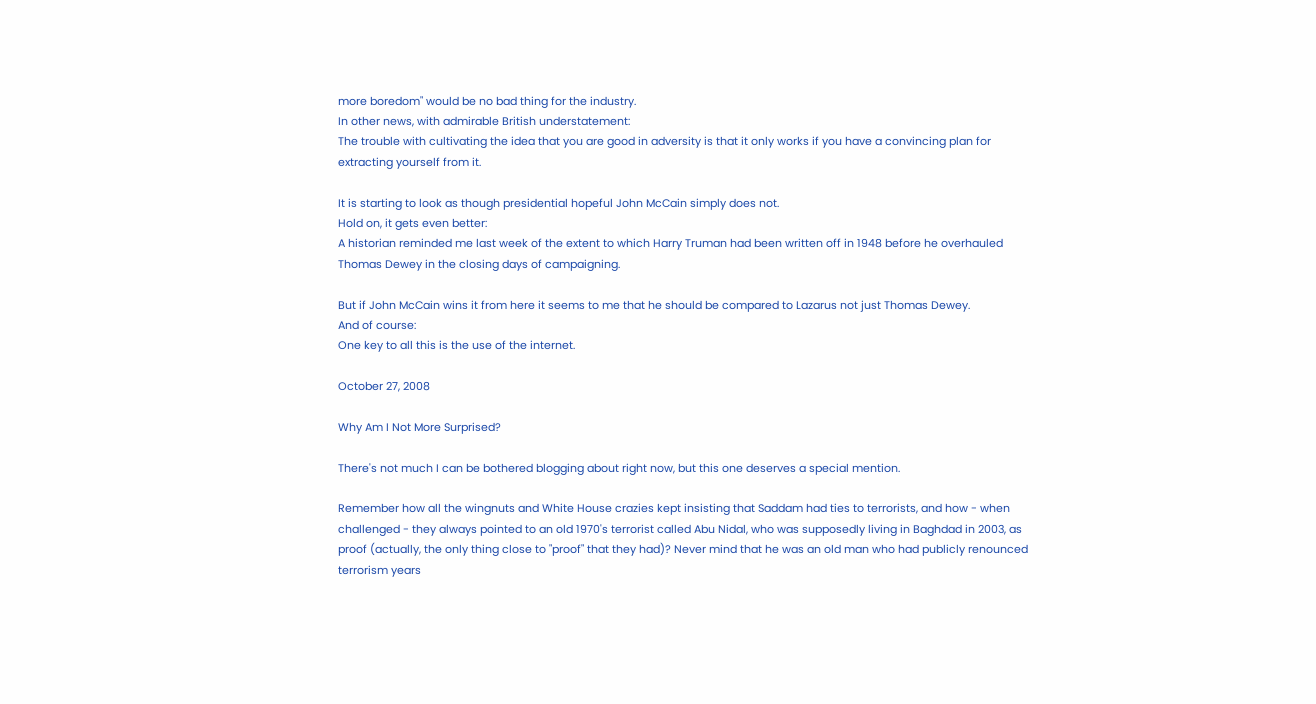more boredom" would be no bad thing for the industry.
In other news, with admirable British understatement:
The trouble with cultivating the idea that you are good in adversity is that it only works if you have a convincing plan for extracting yourself from it.

It is starting to look as though presidential hopeful John McCain simply does not.
Hold on, it gets even better:
A historian reminded me last week of the extent to which Harry Truman had been written off in 1948 before he overhauled Thomas Dewey in the closing days of campaigning.

But if John McCain wins it from here it seems to me that he should be compared to Lazarus not just Thomas Dewey.
And of course:
One key to all this is the use of the internet.

October 27, 2008

Why Am I Not More Surprised?

There's not much I can be bothered blogging about right now, but this one deserves a special mention.

Remember how all the wingnuts and White House crazies kept insisting that Saddam had ties to terrorists, and how - when challenged - they always pointed to an old 1970's terrorist called Abu Nidal, who was supposedly living in Baghdad in 2003, as proof (actually, the only thing close to "proof" that they had)? Never mind that he was an old man who had publicly renounced terrorism years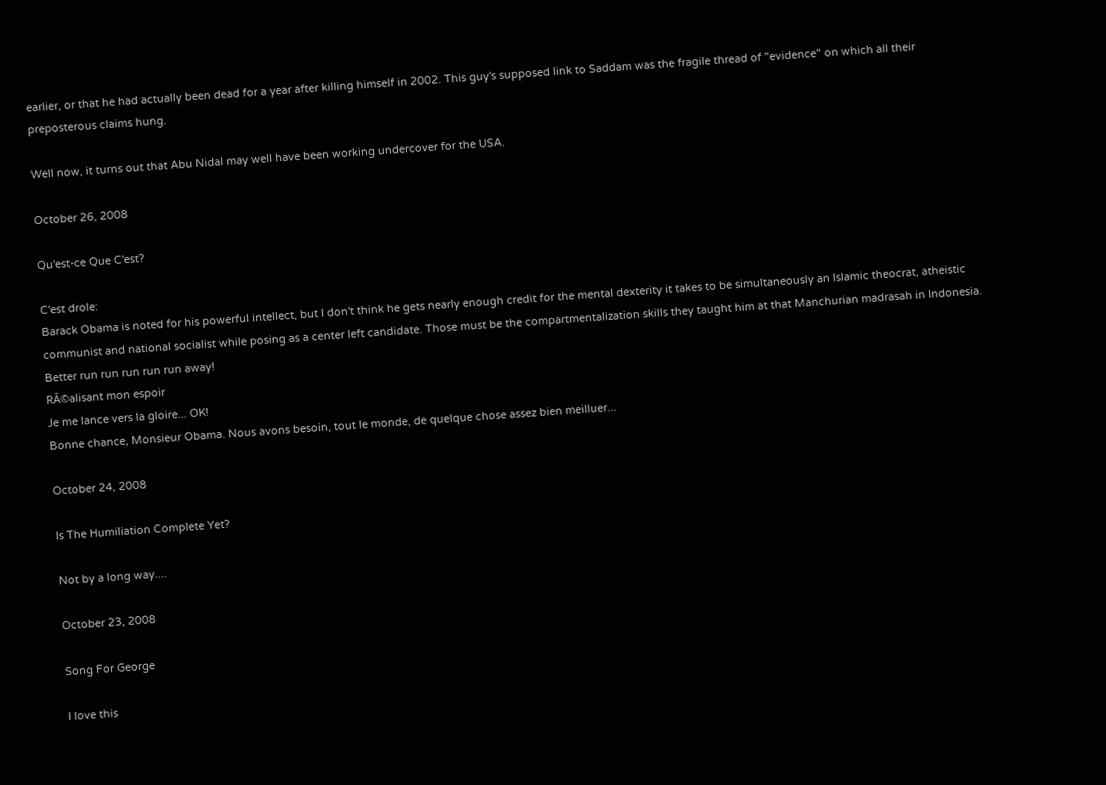earlier, or that he had actually been dead for a year after killing himself in 2002. This guy's supposed link to Saddam was the fragile thread of "evidence" on which all their preposterous claims hung.

Well now, it turns out that Abu Nidal may well have been working undercover for the USA.

October 26, 2008

Qu'est-ce Que C'est?

C'est drole:
Barack Obama is noted for his powerful intellect, but I don't think he gets nearly enough credit for the mental dexterity it takes to be simultaneously an Islamic theocrat, atheistic communist and national socialist while posing as a center left candidate. Those must be the compartmentalization skills they taught him at that Manchurian madrasah in Indonesia.
Better run run run run run away!
RĂ©alisant mon espoir
Je me lance vers la gloire... OK!
Bonne chance, Monsieur Obama. Nous avons besoin, tout le monde, de quelque chose assez bien meilluer...

October 24, 2008

Is The Humiliation Complete Yet?

Not by a long way....

October 23, 2008

Song For George

I love this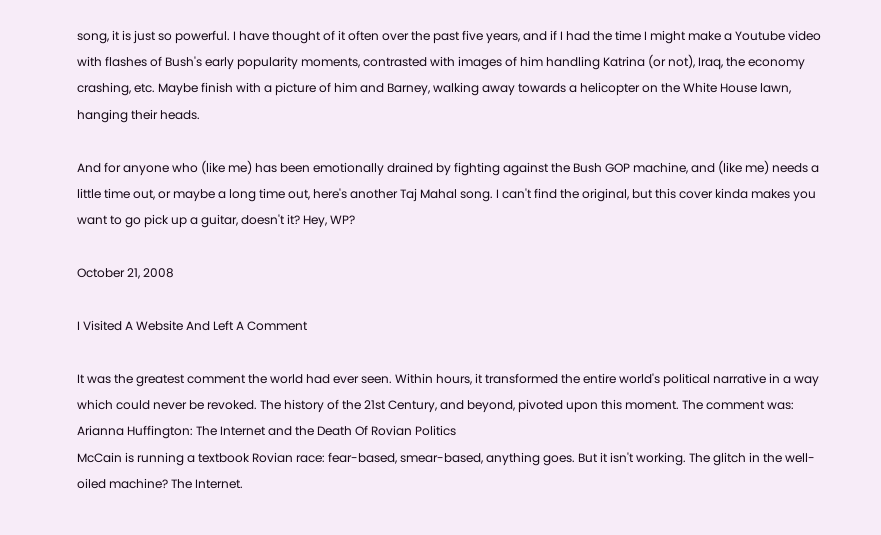song, it is just so powerful. I have thought of it often over the past five years, and if I had the time I might make a Youtube video with flashes of Bush's early popularity moments, contrasted with images of him handling Katrina (or not), Iraq, the economy crashing, etc. Maybe finish with a picture of him and Barney, walking away towards a helicopter on the White House lawn, hanging their heads.

And for anyone who (like me) has been emotionally drained by fighting against the Bush GOP machine, and (like me) needs a little time out, or maybe a long time out, here's another Taj Mahal song. I can't find the original, but this cover kinda makes you want to go pick up a guitar, doesn't it? Hey, WP?

October 21, 2008

I Visited A Website And Left A Comment

It was the greatest comment the world had ever seen. Within hours, it transformed the entire world's political narrative in a way which could never be revoked. The history of the 21st Century, and beyond, pivoted upon this moment. The comment was:
Arianna Huffington: The Internet and the Death Of Rovian Politics
McCain is running a textbook Rovian race: fear-based, smear-based, anything goes. But it isn't working. The glitch in the well-oiled machine? The Internet.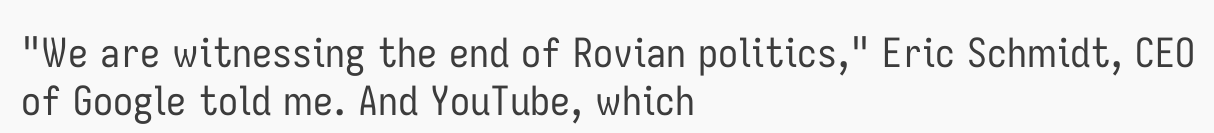"We are witnessing the end of Rovian politics," Eric Schmidt, CEO of Google told me. And YouTube, which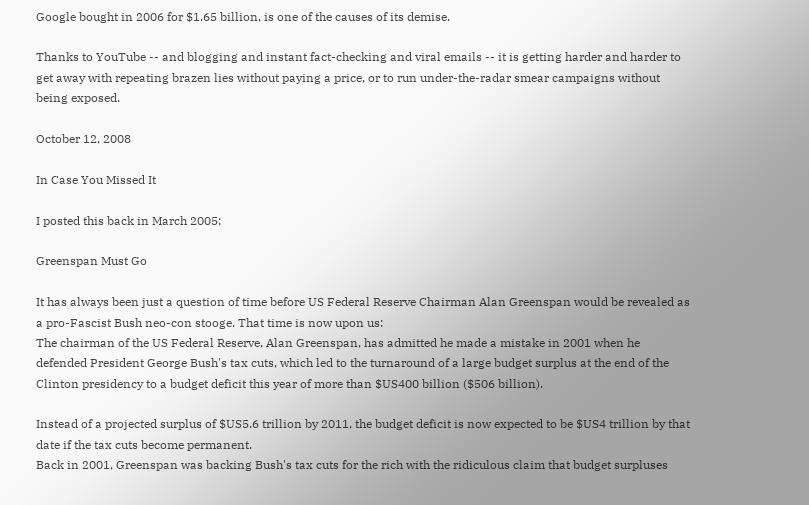Google bought in 2006 for $1.65 billion, is one of the causes of its demise.

Thanks to YouTube -- and blogging and instant fact-checking and viral emails -- it is getting harder and harder to get away with repeating brazen lies without paying a price, or to run under-the-radar smear campaigns without being exposed.

October 12, 2008

In Case You Missed It

I posted this back in March 2005:

Greenspan Must Go

It has always been just a question of time before US Federal Reserve Chairman Alan Greenspan would be revealed as a pro-Fascist Bush neo-con stooge. That time is now upon us:
The chairman of the US Federal Reserve, Alan Greenspan, has admitted he made a mistake in 2001 when he defended President George Bush's tax cuts, which led to the turnaround of a large budget surplus at the end of the Clinton presidency to a budget deficit this year of more than $US400 billion ($506 billion).

Instead of a projected surplus of $US5.6 trillion by 2011, the budget deficit is now expected to be $US4 trillion by that date if the tax cuts become permanent.
Back in 2001, Greenspan was backing Bush's tax cuts for the rich with the ridiculous claim that budget surpluses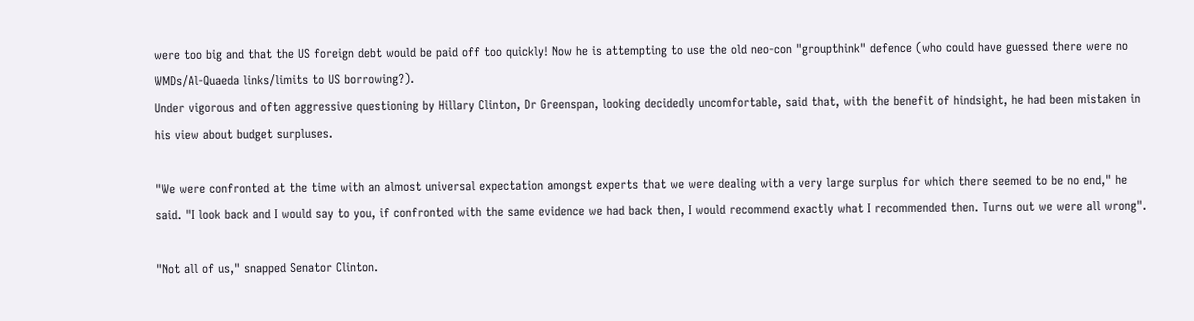were too big and that the US foreign debt would be paid off too quickly! Now he is attempting to use the old neo-con "groupthink" defence (who could have guessed there were no WMDs/Al-Quaeda links/limits to US borrowing?).
Under vigorous and often aggressive questioning by Hillary Clinton, Dr Greenspan, looking decidedly uncomfortable, said that, with the benefit of hindsight, he had been mistaken in his view about budget surpluses.

"We were confronted at the time with an almost universal expectation amongst experts that we were dealing with a very large surplus for which there seemed to be no end," he said. "I look back and I would say to you, if confronted with the same evidence we had back then, I would recommend exactly what I recommended then. Turns out we were all wrong".

"Not all of us," snapped Senator Clinton.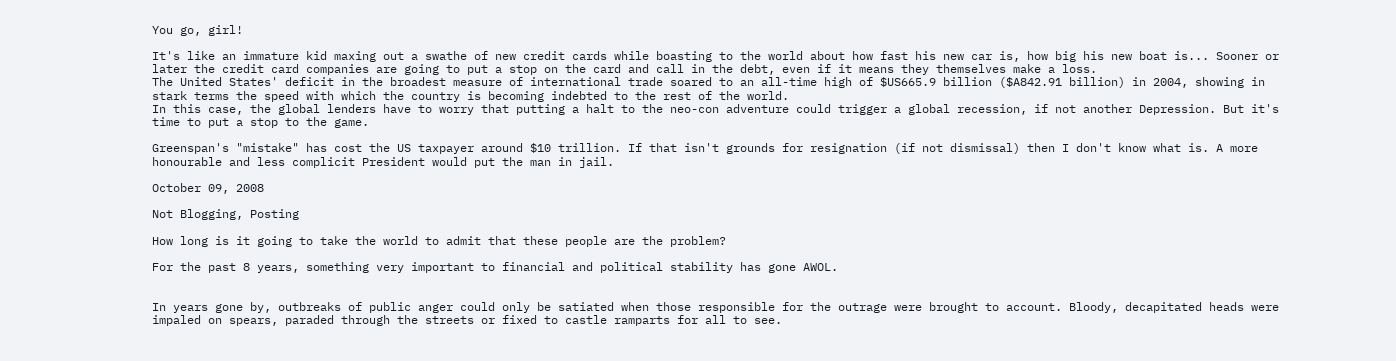You go, girl!

It's like an immature kid maxing out a swathe of new credit cards while boasting to the world about how fast his new car is, how big his new boat is... Sooner or later the credit card companies are going to put a stop on the card and call in the debt, even if it means they themselves make a loss.
The United States' deficit in the broadest measure of international trade soared to an all-time high of $US665.9 billion ($A842.91 billion) in 2004, showing in stark terms the speed with which the country is becoming indebted to the rest of the world.
In this case, the global lenders have to worry that putting a halt to the neo-con adventure could trigger a global recession, if not another Depression. But it's time to put a stop to the game.

Greenspan's "mistake" has cost the US taxpayer around $10 trillion. If that isn't grounds for resignation (if not dismissal) then I don't know what is. A more honourable and less complicit President would put the man in jail.

October 09, 2008

Not Blogging, Posting

How long is it going to take the world to admit that these people are the problem?

For the past 8 years, something very important to financial and political stability has gone AWOL.


In years gone by, outbreaks of public anger could only be satiated when those responsible for the outrage were brought to account. Bloody, decapitated heads were impaled on spears, paraded through the streets or fixed to castle ramparts for all to see.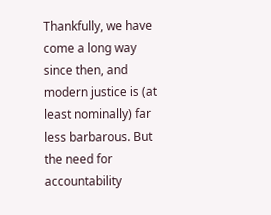Thankfully, we have come a long way since then, and modern justice is (at least nominally) far less barbarous. But the need for accountability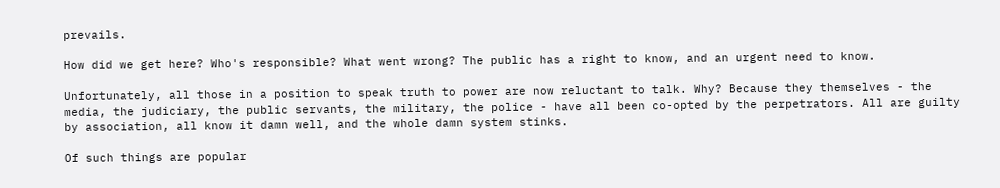prevails.

How did we get here? Who's responsible? What went wrong? The public has a right to know, and an urgent need to know.

Unfortunately, all those in a position to speak truth to power are now reluctant to talk. Why? Because they themselves - the media, the judiciary, the public servants, the military, the police - have all been co-opted by the perpetrators. All are guilty by association, all know it damn well, and the whole damn system stinks.

Of such things are popular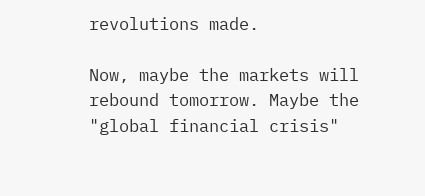revolutions made.

Now, maybe the markets will rebound tomorrow. Maybe the "global financial crisis"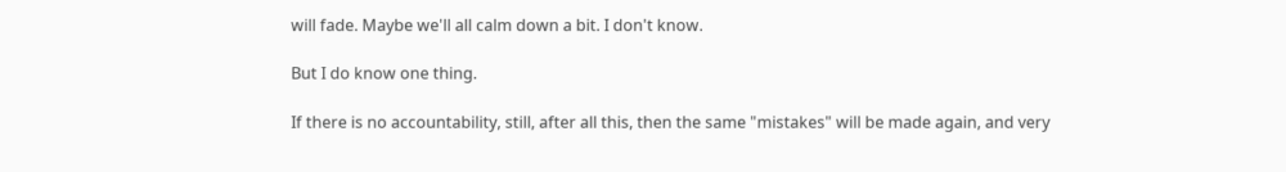will fade. Maybe we'll all calm down a bit. I don't know.

But I do know one thing.

If there is no accountability, still, after all this, then the same "mistakes" will be made again, and very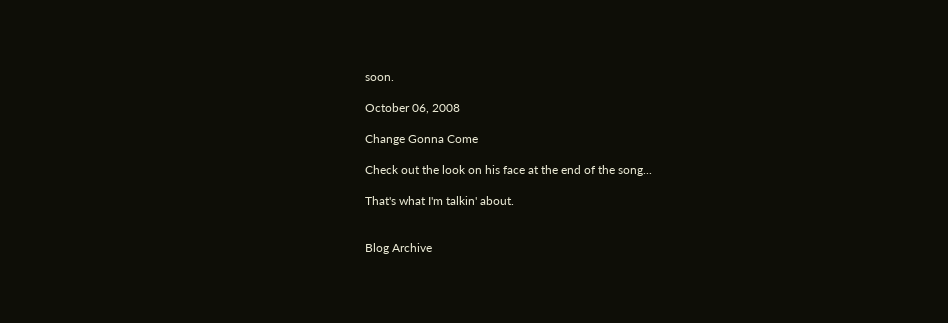soon.

October 06, 2008

Change Gonna Come

Check out the look on his face at the end of the song...

That's what I'm talkin' about.


Blog Archive